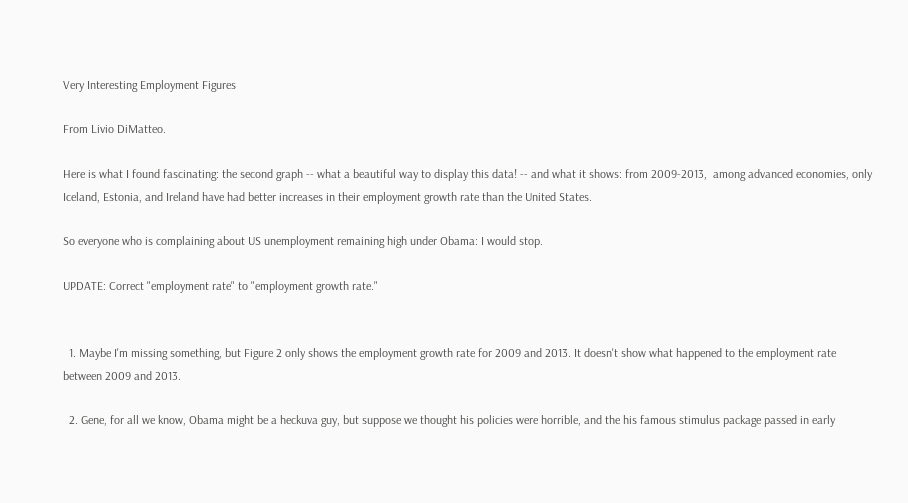Very Interesting Employment Figures

From Livio DiMatteo.

Here is what I found fascinating: the second graph -- what a beautiful way to display this data! -- and what it shows: from 2009-2013,  among advanced economies, only Iceland, Estonia, and Ireland have had better increases in their employment growth rate than the United States.

So everyone who is complaining about US unemployment remaining high under Obama: I would stop.

UPDATE: Correct "employment rate" to "employment growth rate."


  1. Maybe I'm missing something, but Figure 2 only shows the employment growth rate for 2009 and 2013. It doesn't show what happened to the employment rate between 2009 and 2013.

  2. Gene, for all we know, Obama might be a heckuva guy, but suppose we thought his policies were horrible, and the his famous stimulus package passed in early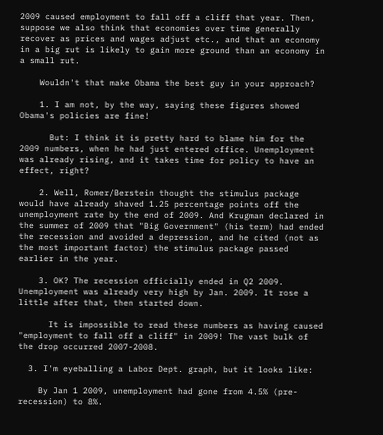2009 caused employment to fall off a cliff that year. Then, suppose we also think that economies over time generally recover as prices and wages adjust etc., and that an economy in a big rut is likely to gain more ground than an economy in a small rut.

    Wouldn't that make Obama the best guy in your approach?

    1. I am not, by the way, saying these figures showed Obama's policies are fine!

      But: I think it is pretty hard to blame him for the 2009 numbers, when he had just entered office. Unemployment was already rising, and it takes time for policy to have an effect, right?

    2. Well, Romer/Berstein thought the stimulus package would have already shaved 1.25 percentage points off the unemployment rate by the end of 2009. And Krugman declared in the summer of 2009 that "Big Government" (his term) had ended the recession and avoided a depression, and he cited (not as the most important factor) the stimulus package passed earlier in the year.

    3. OK? The recession officially ended in Q2 2009. Unemployment was already very high by Jan. 2009. It rose a little after that, then started down.

      It is impossible to read these numbers as having caused "employment to fall off a cliff" in 2009! The vast bulk of the drop occurred 2007-2008.

  3. I'm eyeballing a Labor Dept. graph, but it looks like:

    By Jan 1 2009, unemployment had gone from 4.5% (pre-recession) to 8%.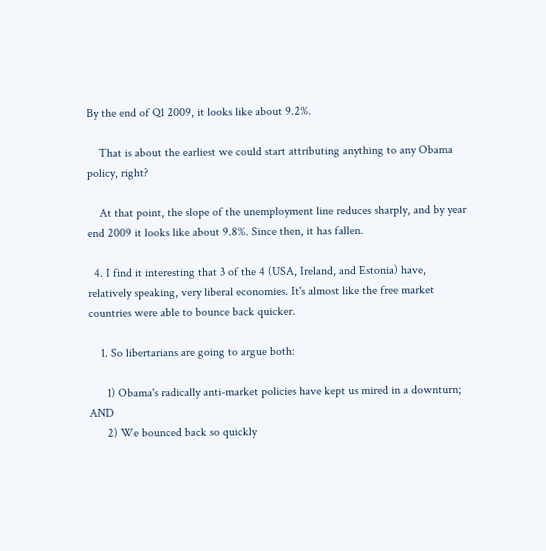By the end of Q1 2009, it looks like about 9.2%.

    That is about the earliest we could start attributing anything to any Obama policy, right?

    At that point, the slope of the unemployment line reduces sharply, and by year end 2009 it looks like about 9.8%. Since then, it has fallen.

  4. I find it interesting that 3 of the 4 (USA, Ireland, and Estonia) have, relatively speaking, very liberal economies. It's almost like the free market countries were able to bounce back quicker.

    1. So libertarians are going to argue both:

      1) Obama's radically anti-market policies have kept us mired in a downturn; AND
      2) We bounced back so quickly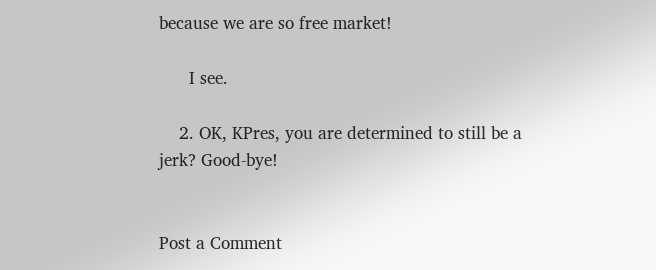because we are so free market!

      I see.

    2. OK, KPres, you are determined to still be a jerk? Good-bye!


Post a Comment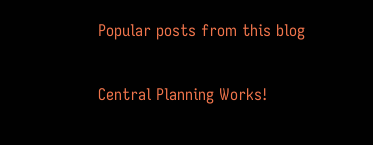Popular posts from this blog

Central Planning Works!